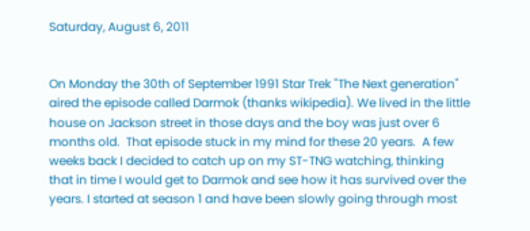Saturday, August 6, 2011


On Monday the 30th of September 1991 Star Trek "The Next generation" aired the episode called Darmok (thanks wikipedia). We lived in the little house on Jackson street in those days and the boy was just over 6 months old.  That episode stuck in my mind for these 20 years.  A few weeks back I decided to catch up on my ST-TNG watching, thinking that in time I would get to Darmok and see how it has survived over the years. I started at season 1 and have been slowly going through most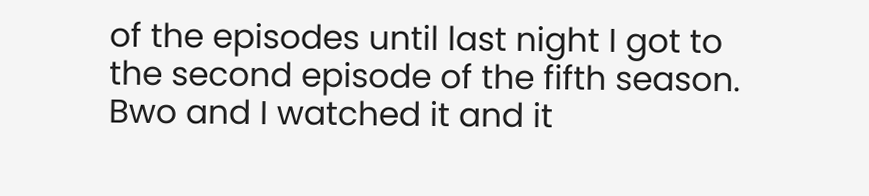of the episodes until last night I got to the second episode of the fifth season.  Bwo and I watched it and it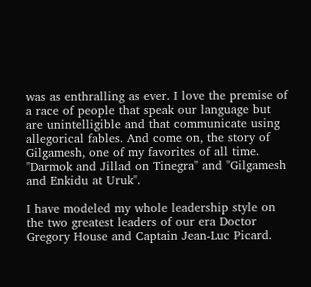was as enthralling as ever. I love the premise of a race of people that speak our language but are unintelligible and that communicate using allegorical fables. And come on, the story of Gilgamesh, one of my favorites of all time. "Darmok and Jillad on Tinegra" and "Gilgamesh and Enkidu at Uruk".

I have modeled my whole leadership style on the two greatest leaders of our era Doctor Gregory House and Captain Jean-Luc Picard.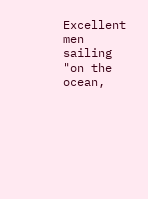Excellent men sailing "on the ocean,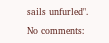sails unfurled".

No comments: